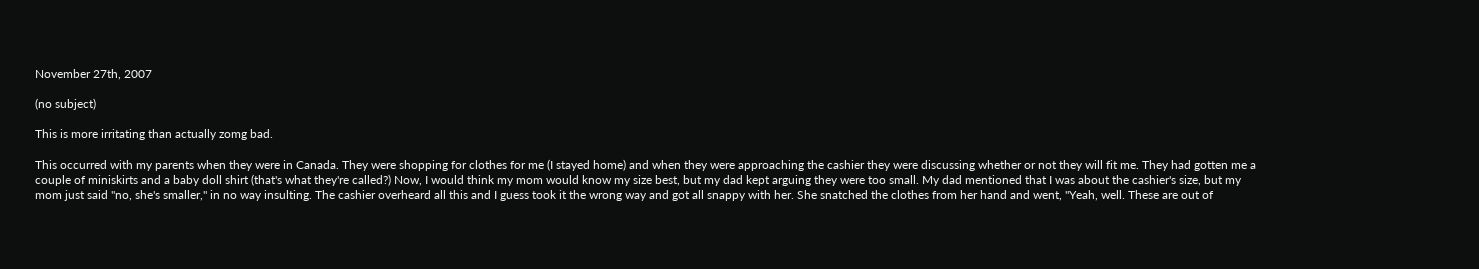November 27th, 2007

(no subject)

This is more irritating than actually zomg bad.

This occurred with my parents when they were in Canada. They were shopping for clothes for me (I stayed home) and when they were approaching the cashier they were discussing whether or not they will fit me. They had gotten me a couple of miniskirts and a baby doll shirt (that's what they're called?) Now, I would think my mom would know my size best, but my dad kept arguing they were too small. My dad mentioned that I was about the cashier's size, but my mom just said "no, she's smaller," in no way insulting. The cashier overheard all this and I guess took it the wrong way and got all snappy with her. She snatched the clothes from her hand and went, "Yeah, well. These are out of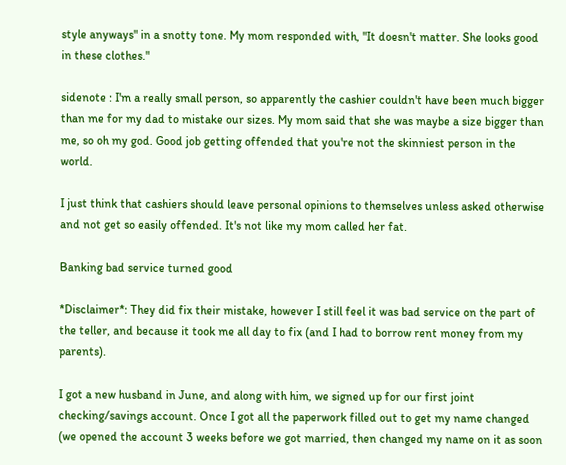style anyways" in a snotty tone. My mom responded with, "It doesn't matter. She looks good in these clothes."

sidenote : I'm a really small person, so apparently the cashier couldn't have been much bigger than me for my dad to mistake our sizes. My mom said that she was maybe a size bigger than me, so oh my god. Good job getting offended that you're not the skinniest person in the world.

I just think that cashiers should leave personal opinions to themselves unless asked otherwise and not get so easily offended. It's not like my mom called her fat.

Banking bad service turned good

*Disclaimer*: They did fix their mistake, however I still feel it was bad service on the part of the teller, and because it took me all day to fix (and I had to borrow rent money from my parents).

I got a new husband in June, and along with him, we signed up for our first joint checking/savings account. Once I got all the paperwork filled out to get my name changed (we opened the account 3 weeks before we got married, then changed my name on it as soon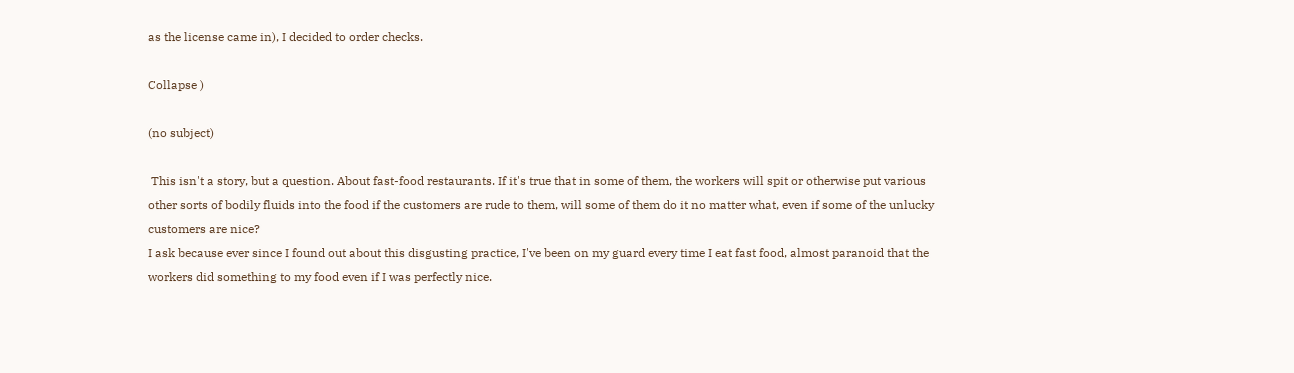as the license came in), I decided to order checks.

Collapse )

(no subject)

 This isn't a story, but a question. About fast-food restaurants. If it's true that in some of them, the workers will spit or otherwise put various other sorts of bodily fluids into the food if the customers are rude to them, will some of them do it no matter what, even if some of the unlucky customers are nice?
I ask because ever since I found out about this disgusting practice, I've been on my guard every time I eat fast food, almost paranoid that the workers did something to my food even if I was perfectly nice.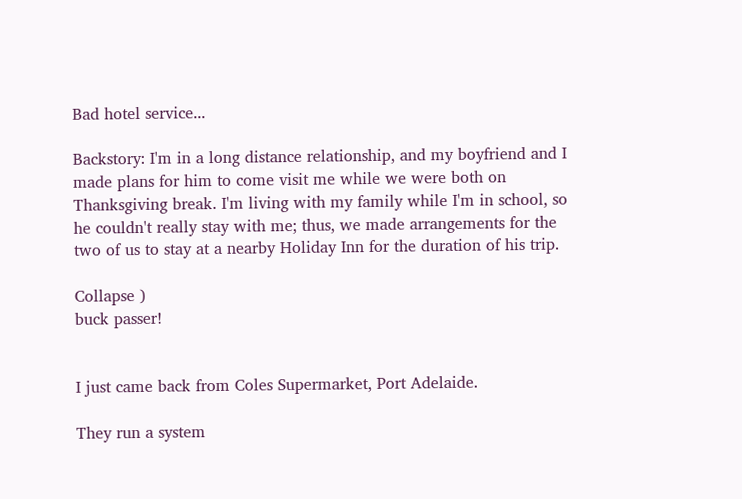Bad hotel service...

Backstory: I'm in a long distance relationship, and my boyfriend and I made plans for him to come visit me while we were both on Thanksgiving break. I'm living with my family while I'm in school, so he couldn't really stay with me; thus, we made arrangements for the two of us to stay at a nearby Holiday Inn for the duration of his trip.

Collapse )
buck passer!


I just came back from Coles Supermarket, Port Adelaide.

They run a system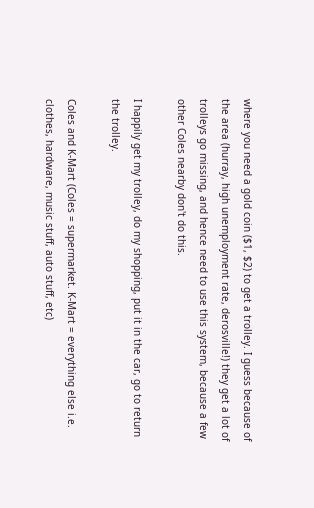where you need a gold coin ($1, $2) to get a trolley. I guess because of the area (hurray, high unemployment rate, derosville!) they get a lot of trolleys go missing, and hence need to use this system, because a few other Coles nearby don't do this.

I happily get my trolley, do my shopping, put it in the car, go to return the trolley.

Coles and K-Mart (Coles = supermarket. K-Mart = everything else i.e. clothes, hardware, music stuff, auto stuff, etc)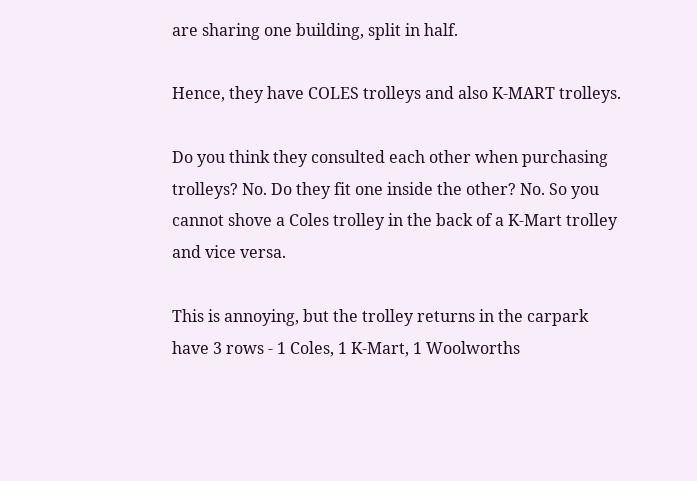are sharing one building, split in half.

Hence, they have COLES trolleys and also K-MART trolleys.

Do you think they consulted each other when purchasing trolleys? No. Do they fit one inside the other? No. So you cannot shove a Coles trolley in the back of a K-Mart trolley and vice versa.

This is annoying, but the trolley returns in the carpark have 3 rows - 1 Coles, 1 K-Mart, 1 Woolworths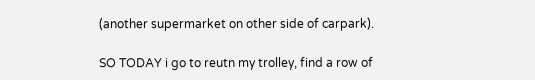(another supermarket on other side of carpark).

SO TODAY i go to reutn my trolley, find a row of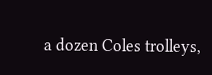a dozen Coles trolleys,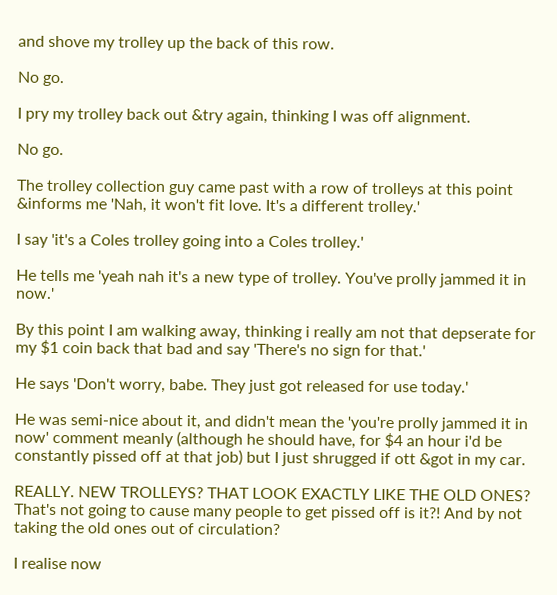and shove my trolley up the back of this row.

No go.

I pry my trolley back out &try again, thinking I was off alignment.

No go.

The trolley collection guy came past with a row of trolleys at this point &informs me 'Nah, it won't fit love. It's a different trolley.'

I say 'it's a Coles trolley going into a Coles trolley.'

He tells me 'yeah nah it's a new type of trolley. You've prolly jammed it in now.'

By this point I am walking away, thinking i really am not that depserate for my $1 coin back that bad and say 'There's no sign for that.'

He says 'Don't worry, babe. They just got released for use today.'

He was semi-nice about it, and didn't mean the 'you're prolly jammed it in now' comment meanly (although he should have, for $4 an hour i'd be constantly pissed off at that job) but I just shrugged if ott &got in my car.

REALLY. NEW TROLLEYS? THAT LOOK EXACTLY LIKE THE OLD ONES? That's not going to cause many people to get pissed off is it?! And by not taking the old ones out of circulation?

I realise now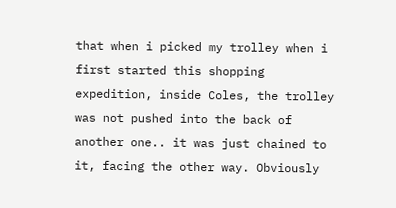that when i picked my trolley when i first started this shopping expedition, inside Coles, the trolley was not pushed into the back of another one.. it was just chained to it, facing the other way. Obviously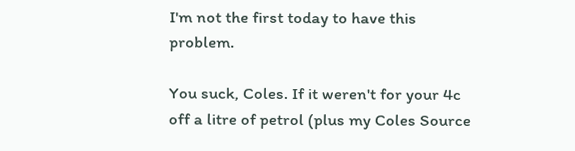I'm not the first today to have this problem.

You suck, Coles. If it weren't for your 4c off a litre of petrol (plus my Coles Source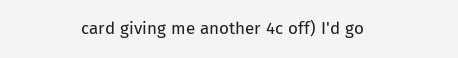card giving me another 4c off) I'd go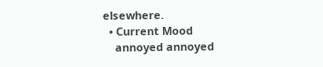elsewhere.
  • Current Mood
    annoyed annoyed